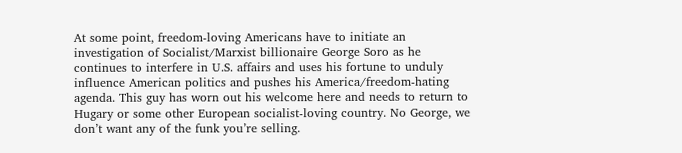At some point, freedom-loving Americans have to initiate an investigation of Socialist/Marxist billionaire George Soro as he continues to interfere in U.S. affairs and uses his fortune to unduly influence American politics and pushes his America/freedom-hating agenda. This guy has worn out his welcome here and needs to return to Hugary or some other European socialist-loving country. No George, we don’t want any of the funk you’re selling.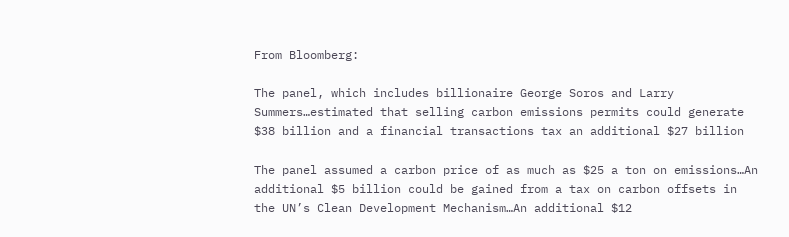From Bloomberg:

The panel, which includes billionaire George Soros and Larry Summers…estimated that selling carbon emissions permits could generate $38 billion and a financial transactions tax an additional $27 billion

The panel assumed a carbon price of as much as $25 a ton on emissions…An additional $5 billion could be gained from a tax on carbon offsets in the UN’s Clean Development Mechanism…An additional $12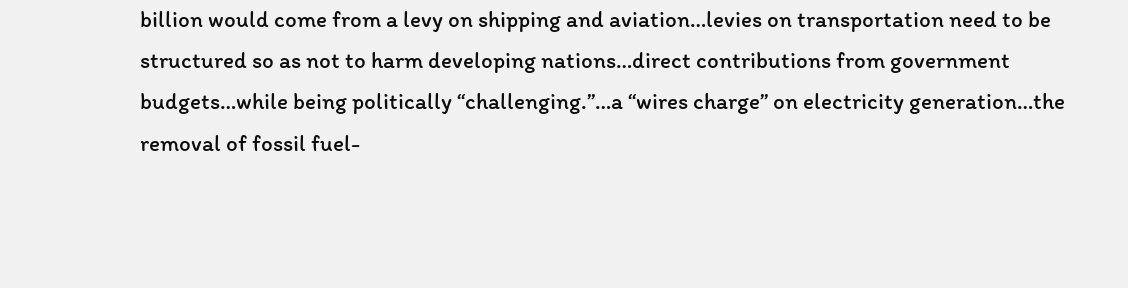billion would come from a levy on shipping and aviation…levies on transportation need to be structured so as not to harm developing nations…direct contributions from government budgets…while being politically “challenging.”…a “wires charge” on electricity generation…the removal of fossil fuel-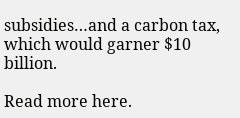subsidies…and a carbon tax, which would garner $10 billion.

Read more here.